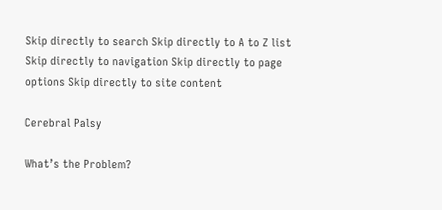Skip directly to search Skip directly to A to Z list Skip directly to navigation Skip directly to page options Skip directly to site content

Cerebral Palsy

What’s the Problem?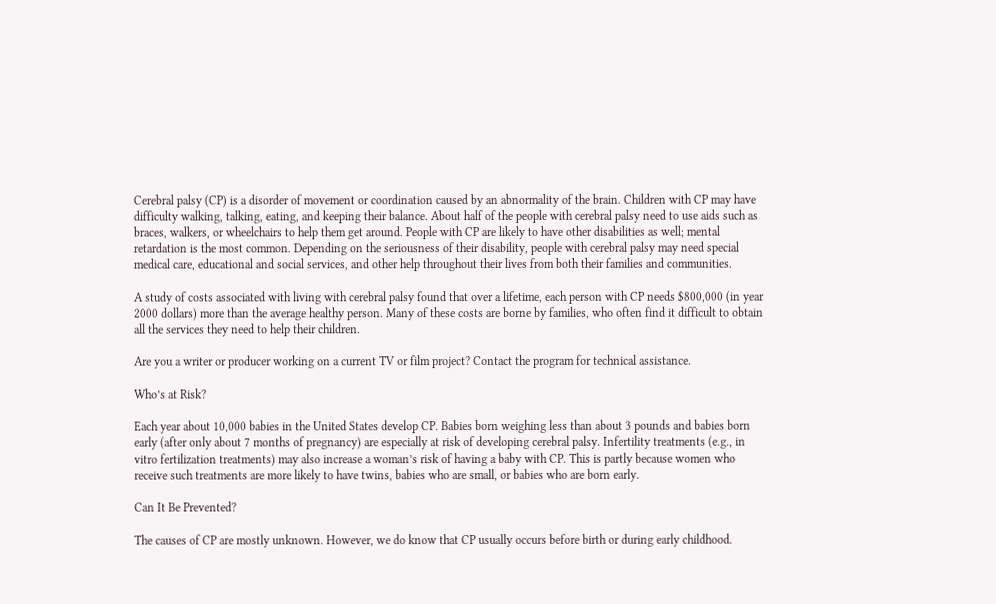Cerebral palsy (CP) is a disorder of movement or coordination caused by an abnormality of the brain. Children with CP may have difficulty walking, talking, eating, and keeping their balance. About half of the people with cerebral palsy need to use aids such as braces, walkers, or wheelchairs to help them get around. People with CP are likely to have other disabilities as well; mental retardation is the most common. Depending on the seriousness of their disability, people with cerebral palsy may need special medical care, educational and social services, and other help throughout their lives from both their families and communities.

A study of costs associated with living with cerebral palsy found that over a lifetime, each person with CP needs $800,000 (in year 2000 dollars) more than the average healthy person. Many of these costs are borne by families, who often find it difficult to obtain all the services they need to help their children.

Are you a writer or producer working on a current TV or film project? Contact the program for technical assistance.

Who’s at Risk?

Each year about 10,000 babies in the United States develop CP. Babies born weighing less than about 3 pounds and babies born early (after only about 7 months of pregnancy) are especially at risk of developing cerebral palsy. Infertility treatments (e.g., in vitro fertilization treatments) may also increase a woman’s risk of having a baby with CP. This is partly because women who receive such treatments are more likely to have twins, babies who are small, or babies who are born early.

Can It Be Prevented?

The causes of CP are mostly unknown. However, we do know that CP usually occurs before birth or during early childhood.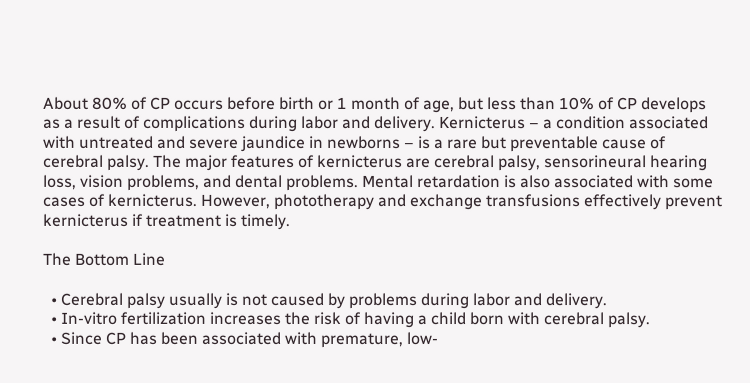About 80% of CP occurs before birth or 1 month of age, but less than 10% of CP develops as a result of complications during labor and delivery. Kernicterus – a condition associated with untreated and severe jaundice in newborns – is a rare but preventable cause of cerebral palsy. The major features of kernicterus are cerebral palsy, sensorineural hearing loss, vision problems, and dental problems. Mental retardation is also associated with some cases of kernicterus. However, phototherapy and exchange transfusions effectively prevent kernicterus if treatment is timely.

The Bottom Line

  • Cerebral palsy usually is not caused by problems during labor and delivery.
  • In-vitro fertilization increases the risk of having a child born with cerebral palsy.
  • Since CP has been associated with premature, low-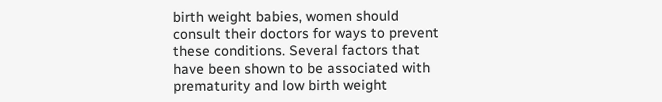birth weight babies, women should consult their doctors for ways to prevent these conditions. Several factors that have been shown to be associated with prematurity and low birth weight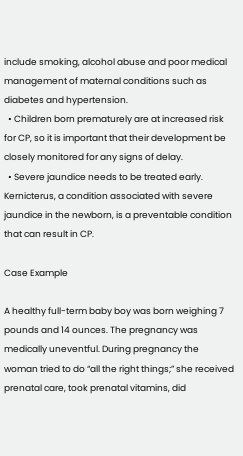include smoking, alcohol abuse and poor medical management of maternal conditions such as diabetes and hypertension.
  • Children born prematurely are at increased risk for CP, so it is important that their development be closely monitored for any signs of delay.
  • Severe jaundice needs to be treated early. Kernicterus, a condition associated with severe jaundice in the newborn, is a preventable condition that can result in CP.

Case Example

A healthy full-term baby boy was born weighing 7 pounds and 14 ounces. The pregnancy was medically uneventful. During pregnancy the woman tried to do “all the right things;” she received prenatal care, took prenatal vitamins, did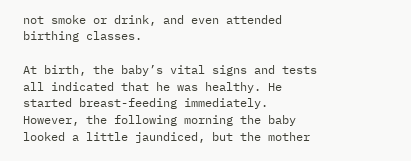not smoke or drink, and even attended birthing classes.

At birth, the baby’s vital signs and tests all indicated that he was healthy. He started breast-feeding immediately. However, the following morning the baby looked a little jaundiced, but the mother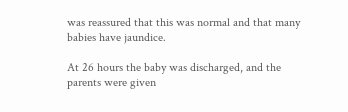was reassured that this was normal and that many babies have jaundice.

At 26 hours the baby was discharged, and the parents were given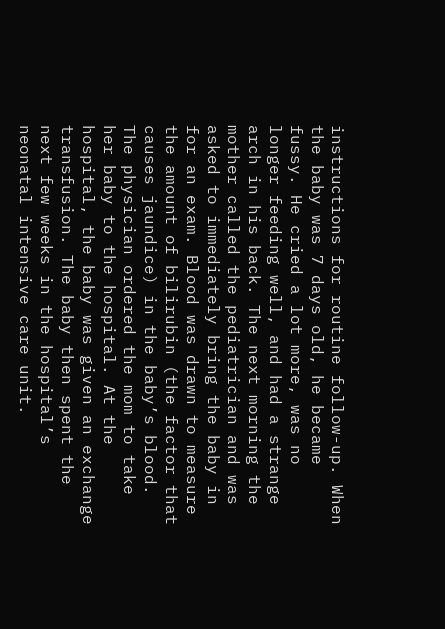instructions for routine follow-up. When the baby was 7 days old, he became fussy. He cried a lot more, was no longer feeding well, and had a strange arch in his back. The next morning the mother called the pediatrician and was asked to immediately bring the baby in for an exam. Blood was drawn to measure the amount of bilirubin (the factor that causes jaundice) in the baby’s blood. The physician ordered the mom to take her baby to the hospital. At the hospital, the baby was given an exchange transfusion. The baby then spent the next few weeks in the hospital’s neonatal intensive care unit.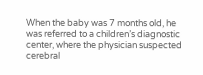When the baby was 7 months old, he was referred to a children’s diagnostic center, where the physician suspected cerebral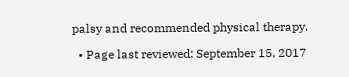palsy and recommended physical therapy.

  • Page last reviewed: September 15, 2017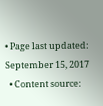• Page last updated: September 15, 2017
  • Content source: